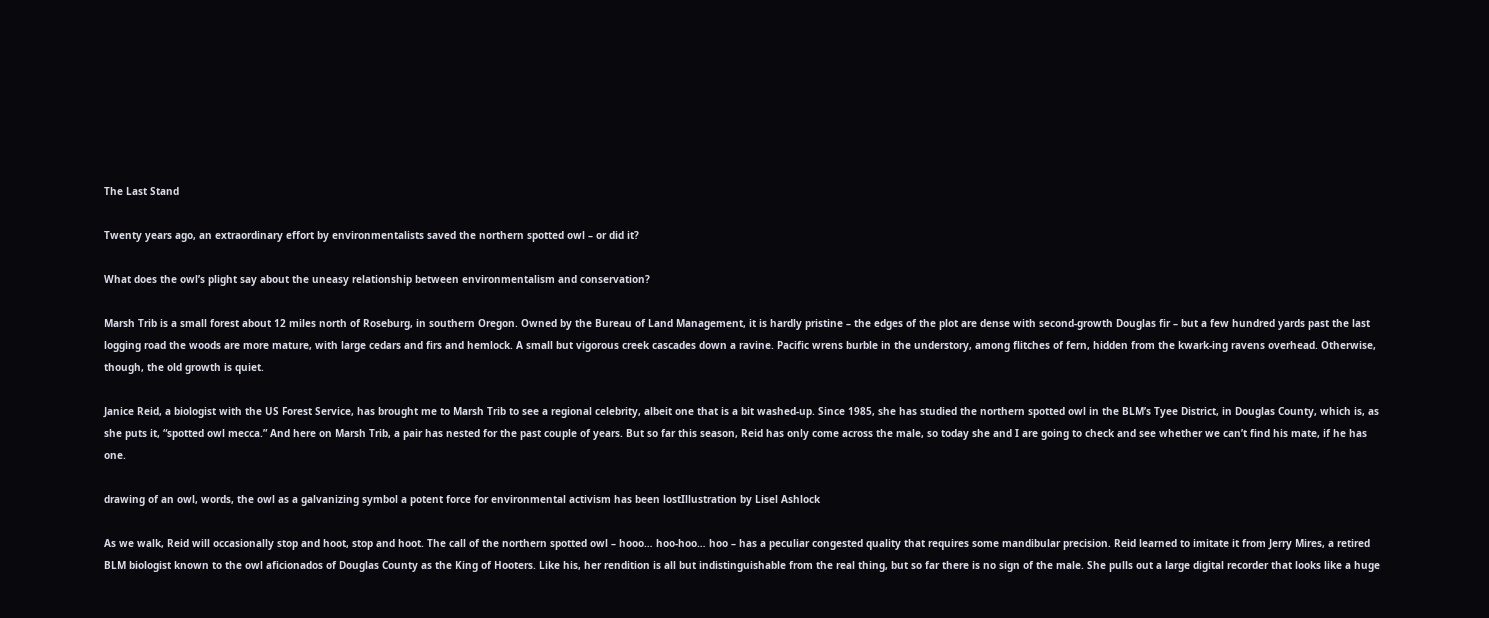The Last Stand

Twenty years ago, an extraordinary effort by environmentalists saved the northern spotted owl – or did it?

What does the owl’s plight say about the uneasy relationship between environmentalism and conservation?

Marsh Trib is a small forest about 12 miles north of Roseburg, in southern Oregon. Owned by the Bureau of Land Management, it is hardly pristine – the edges of the plot are dense with second-growth Douglas fir – but a few hundred yards past the last logging road the woods are more mature, with large cedars and firs and hemlock. A small but vigorous creek cascades down a ravine. Pacific wrens burble in the understory, among flitches of fern, hidden from the kwark-ing ravens overhead. Otherwise, though, the old growth is quiet.

Janice Reid, a biologist with the US Forest Service, has brought me to Marsh Trib to see a regional celebrity, albeit one that is a bit washed-up. Since 1985, she has studied the northern spotted owl in the BLM’s Tyee District, in Douglas County, which is, as she puts it, “spotted owl mecca.” And here on Marsh Trib, a pair has nested for the past couple of years. But so far this season, Reid has only come across the male, so today she and I are going to check and see whether we can’t find his mate, if he has one.

drawing of an owl, words, the owl as a galvanizing symbol a potent force for environmental activism has been lostIllustration by Lisel Ashlock

As we walk, Reid will occasionally stop and hoot, stop and hoot. The call of the northern spotted owl – hooo… hoo-hoo… hoo – has a peculiar congested quality that requires some mandibular precision. Reid learned to imitate it from Jerry Mires, a retired BLM biologist known to the owl aficionados of Douglas County as the King of Hooters. Like his, her rendition is all but indistinguishable from the real thing, but so far there is no sign of the male. She pulls out a large digital recorder that looks like a huge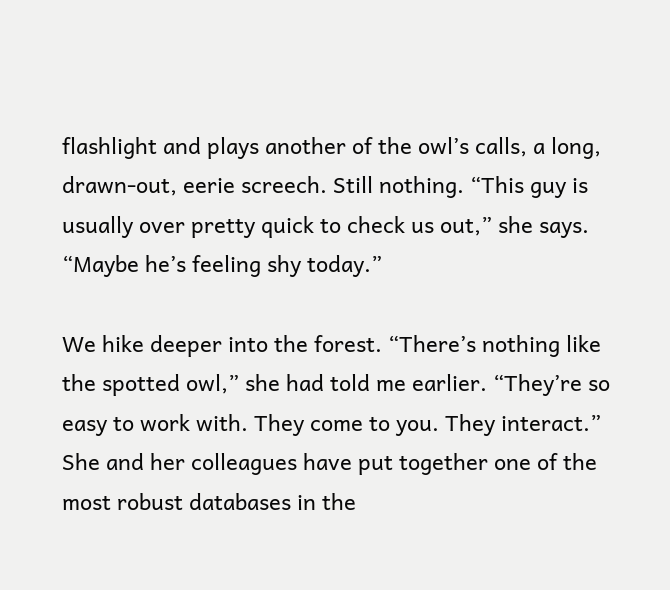flashlight and plays another of the owl’s calls, a long, drawn-out, eerie screech. Still nothing. “This guy is usually over pretty quick to check us out,” she says. “Maybe he’s feeling shy today.”

We hike deeper into the forest. “There’s nothing like the spotted owl,” she had told me earlier. “They’re so easy to work with. They come to you. They interact.” She and her colleagues have put together one of the most robust databases in the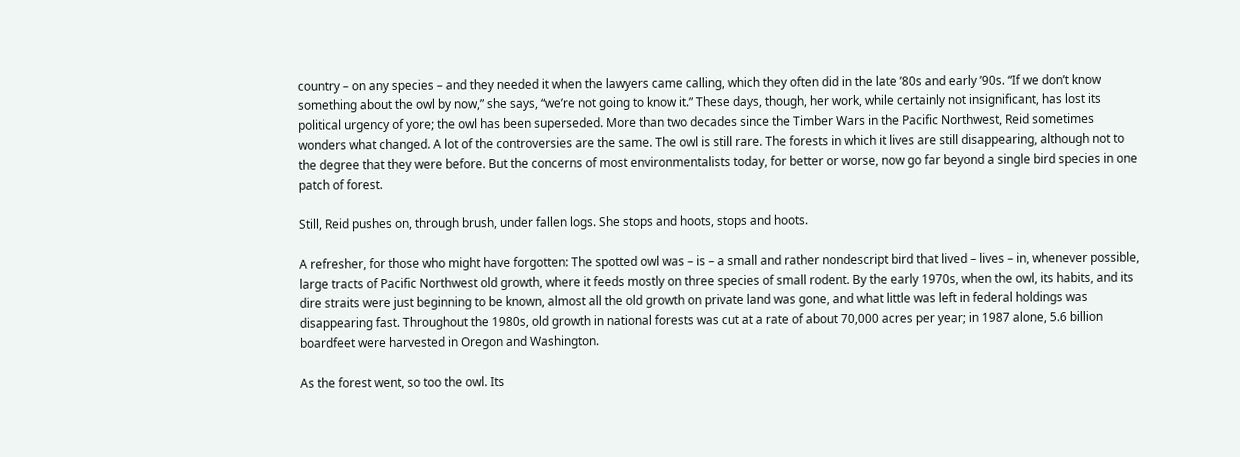country – on any species – and they needed it when the lawyers came calling, which they often did in the late ’80s and early ’90s. “If we don’t know something about the owl by now,” she says, “we’re not going to know it.” These days, though, her work, while certainly not insignificant, has lost its political urgency of yore; the owl has been superseded. More than two decades since the Timber Wars in the Pacific Northwest, Reid sometimes wonders what changed. A lot of the controversies are the same. The owl is still rare. The forests in which it lives are still disappearing, although not to the degree that they were before. But the concerns of most environmentalists today, for better or worse, now go far beyond a single bird species in one patch of forest.

Still, Reid pushes on, through brush, under fallen logs. She stops and hoots, stops and hoots.

A refresher, for those who might have forgotten: The spotted owl was – is – a small and rather nondescript bird that lived – lives – in, whenever possible, large tracts of Pacific Northwest old growth, where it feeds mostly on three species of small rodent. By the early 1970s, when the owl, its habits, and its dire straits were just beginning to be known, almost all the old growth on private land was gone, and what little was left in federal holdings was disappearing fast. Throughout the 1980s, old growth in national forests was cut at a rate of about 70,000 acres per year; in 1987 alone, 5.6 billion boardfeet were harvested in Oregon and Washington.

As the forest went, so too the owl. Its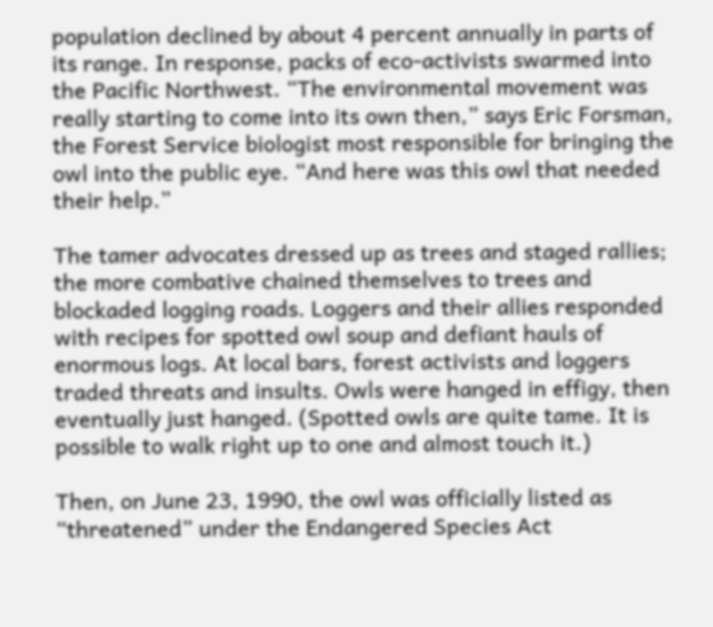population declined by about 4 percent annually in parts of its range. In response, packs of eco-activists swarmed into the Pacific Northwest. “The environmental movement was really starting to come into its own then,” says Eric Forsman, the Forest Service biologist most responsible for bringing the owl into the public eye. “And here was this owl that needed their help.”

The tamer advocates dressed up as trees and staged rallies; the more combative chained themselves to trees and blockaded logging roads. Loggers and their allies responded with recipes for spotted owl soup and defiant hauls of enormous logs. At local bars, forest activists and loggers traded threats and insults. Owls were hanged in effigy, then eventually just hanged. (Spotted owls are quite tame. It is possible to walk right up to one and almost touch it.)

Then, on June 23, 1990, the owl was officially listed as “threatened” under the Endangered Species Act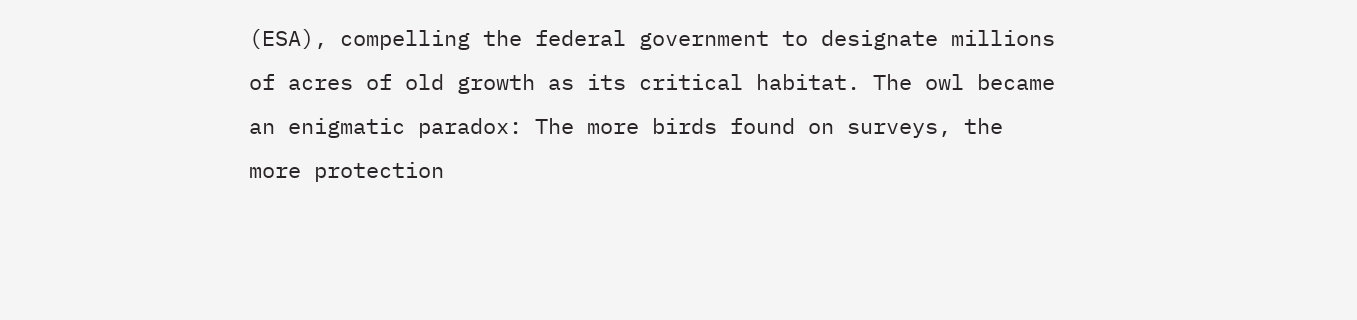(ESA), compelling the federal government to designate millions of acres of old growth as its critical habitat. The owl became an enigmatic paradox: The more birds found on surveys, the more protection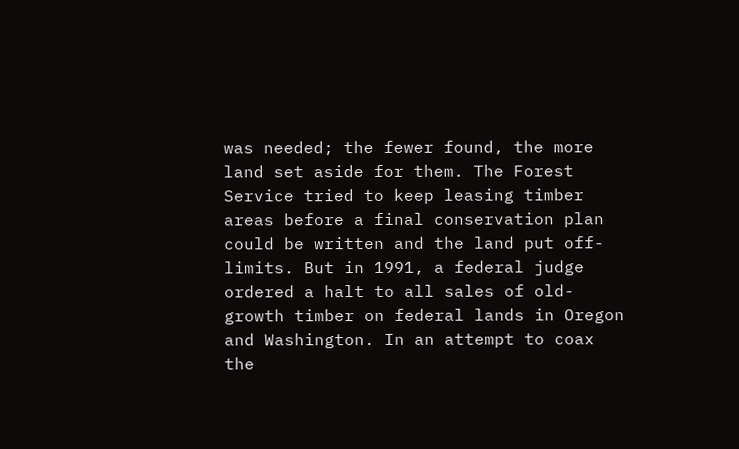was needed; the fewer found, the more land set aside for them. The Forest Service tried to keep leasing timber areas before a final conservation plan could be written and the land put off-limits. But in 1991, a federal judge ordered a halt to all sales of old-growth timber on federal lands in Oregon and Washington. In an attempt to coax the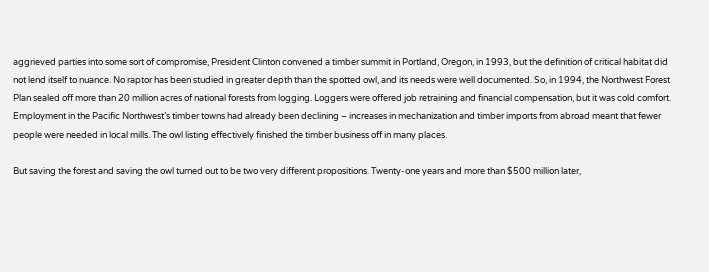aggrieved parties into some sort of compromise, President Clinton convened a timber summit in Portland, Oregon, in 1993, but the definition of critical habitat did not lend itself to nuance. No raptor has been studied in greater depth than the spotted owl, and its needs were well documented. So, in 1994, the Northwest Forest Plan sealed off more than 20 million acres of national forests from logging. Loggers were offered job retraining and financial compensation, but it was cold comfort. Employment in the Pacific Northwest’s timber towns had already been declining – increases in mechanization and timber imports from abroad meant that fewer people were needed in local mills. The owl listing effectively finished the timber business off in many places.

But saving the forest and saving the owl turned out to be two very different propositions. Twenty-one years and more than $500 million later,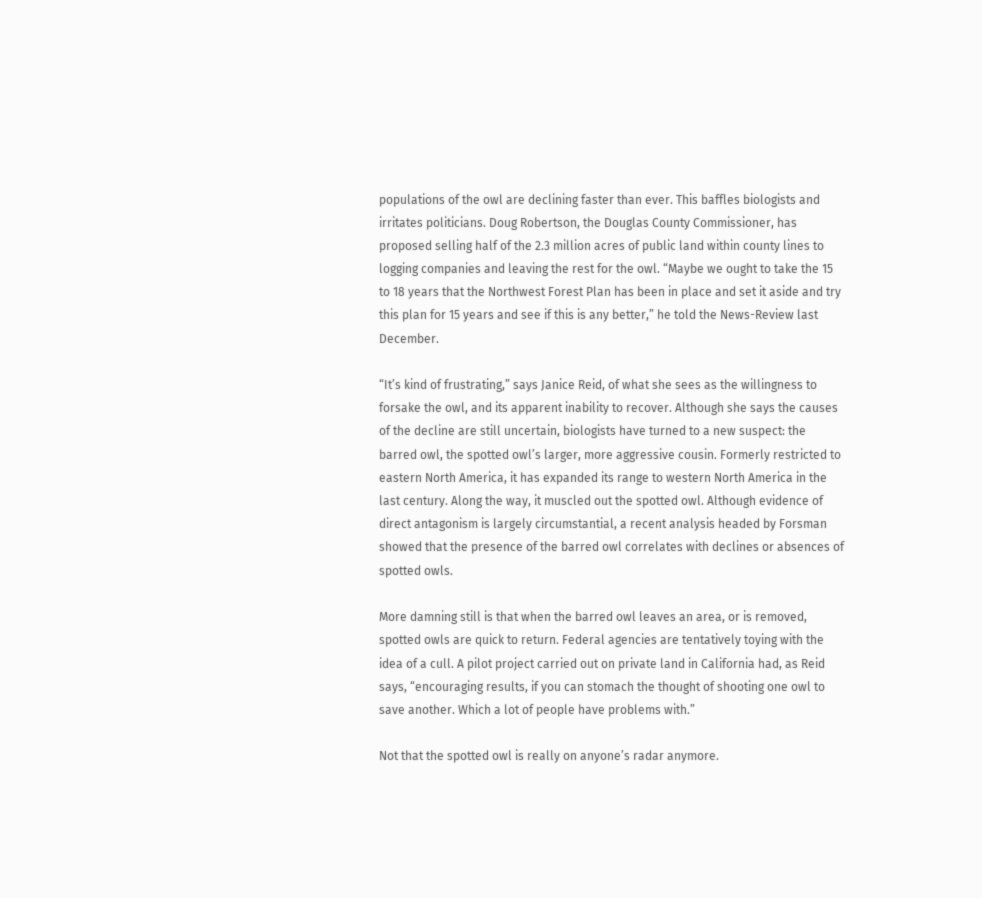populations of the owl are declining faster than ever. This baffles biologists and irritates politicians. Doug Robertson, the Douglas County Commissioner, has proposed selling half of the 2.3 million acres of public land within county lines to logging companies and leaving the rest for the owl. “Maybe we ought to take the 15 to 18 years that the Northwest Forest Plan has been in place and set it aside and try this plan for 15 years and see if this is any better,” he told the News-Review last December.

“It’s kind of frustrating,” says Janice Reid, of what she sees as the willingness to forsake the owl, and its apparent inability to recover. Although she says the causes of the decline are still uncertain, biologists have turned to a new suspect: the barred owl, the spotted owl’s larger, more aggressive cousin. Formerly restricted to eastern North America, it has expanded its range to western North America in the last century. Along the way, it muscled out the spotted owl. Although evidence of direct antagonism is largely circumstantial, a recent analysis headed by Forsman showed that the presence of the barred owl correlates with declines or absences of spotted owls.

More damning still is that when the barred owl leaves an area, or is removed, spotted owls are quick to return. Federal agencies are tentatively toying with the idea of a cull. A pilot project carried out on private land in California had, as Reid says, “encouraging results, if you can stomach the thought of shooting one owl to save another. Which a lot of people have problems with.”

Not that the spotted owl is really on anyone’s radar anymore.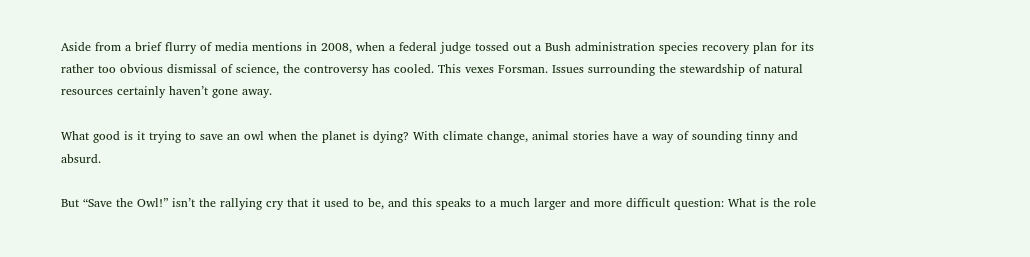Aside from a brief flurry of media mentions in 2008, when a federal judge tossed out a Bush administration species recovery plan for its rather too obvious dismissal of science, the controversy has cooled. This vexes Forsman. Issues surrounding the stewardship of natural resources certainly haven’t gone away.

What good is it trying to save an owl when the planet is dying? With climate change, animal stories have a way of sounding tinny and absurd.

But “Save the Owl!” isn’t the rallying cry that it used to be, and this speaks to a much larger and more difficult question: What is the role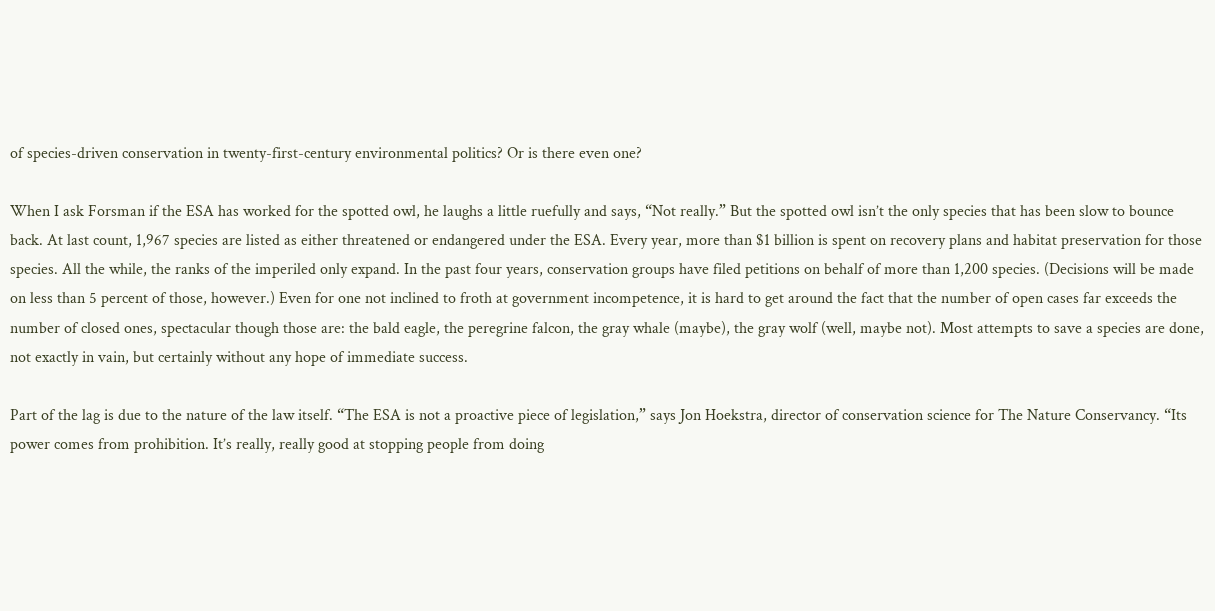of species-driven conservation in twenty-first-century environmental politics? Or is there even one?

When I ask Forsman if the ESA has worked for the spotted owl, he laughs a little ruefully and says, “Not really.” But the spotted owl isn’t the only species that has been slow to bounce back. At last count, 1,967 species are listed as either threatened or endangered under the ESA. Every year, more than $1 billion is spent on recovery plans and habitat preservation for those species. All the while, the ranks of the imperiled only expand. In the past four years, conservation groups have filed petitions on behalf of more than 1,200 species. (Decisions will be made on less than 5 percent of those, however.) Even for one not inclined to froth at government incompetence, it is hard to get around the fact that the number of open cases far exceeds the number of closed ones, spectacular though those are: the bald eagle, the peregrine falcon, the gray whale (maybe), the gray wolf (well, maybe not). Most attempts to save a species are done, not exactly in vain, but certainly without any hope of immediate success.

Part of the lag is due to the nature of the law itself. “The ESA is not a proactive piece of legislation,” says Jon Hoekstra, director of conservation science for The Nature Conservancy. “Its power comes from prohibition. It’s really, really good at stopping people from doing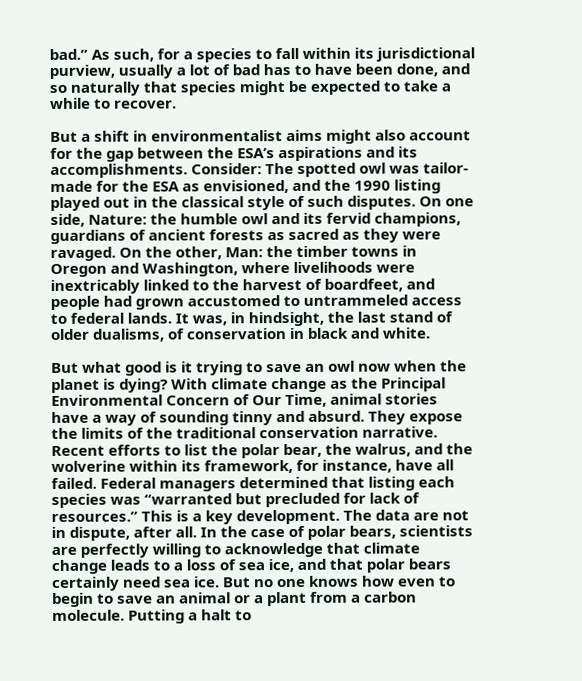bad.” As such, for a species to fall within its jurisdictional purview, usually a lot of bad has to have been done, and so naturally that species might be expected to take a while to recover.

But a shift in environmentalist aims might also account for the gap between the ESA’s aspirations and its accomplishments. Consider: The spotted owl was tailor-made for the ESA as envisioned, and the 1990 listing played out in the classical style of such disputes. On one side, Nature: the humble owl and its fervid champions, guardians of ancient forests as sacred as they were ravaged. On the other, Man: the timber towns in Oregon and Washington, where livelihoods were inextricably linked to the harvest of boardfeet, and people had grown accustomed to untrammeled access to federal lands. It was, in hindsight, the last stand of older dualisms, of conservation in black and white.

But what good is it trying to save an owl now when the planet is dying? With climate change as the Principal Environmental Concern of Our Time, animal stories have a way of sounding tinny and absurd. They expose the limits of the traditional conservation narrative. Recent efforts to list the polar bear, the walrus, and the wolverine within its framework, for instance, have all failed. Federal managers determined that listing each species was “warranted but precluded for lack of resources.” This is a key development. The data are not in dispute, after all. In the case of polar bears, scientists are perfectly willing to acknowledge that climate change leads to a loss of sea ice, and that polar bears certainly need sea ice. But no one knows how even to begin to save an animal or a plant from a carbon molecule. Putting a halt to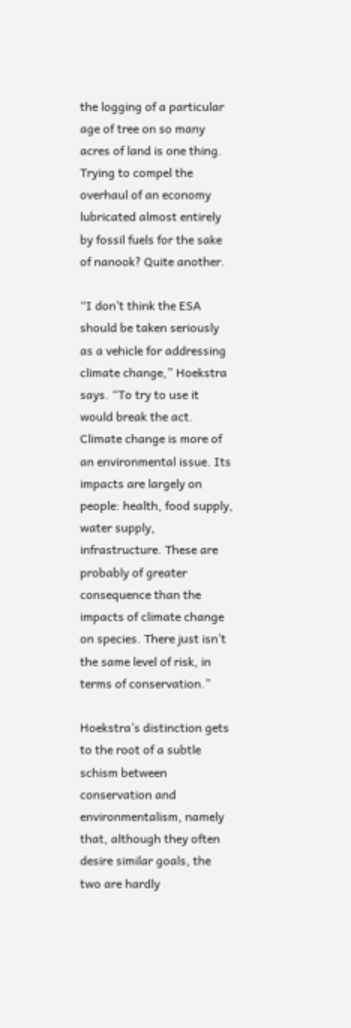the logging of a particular age of tree on so many acres of land is one thing. Trying to compel the overhaul of an economy lubricated almost entirely by fossil fuels for the sake of nanook? Quite another.

“I don’t think the ESA should be taken seriously as a vehicle for addressing climate change,” Hoekstra says. “To try to use it would break the act. Climate change is more of an environmental issue. Its impacts are largely on people: health, food supply, water supply, infrastructure. These are probably of greater consequence than the impacts of climate change on species. There just isn’t the same level of risk, in terms of conservation.”

Hoekstra’s distinction gets to the root of a subtle schism between conservation and environmentalism, namely that, although they often desire similar goals, the two are hardly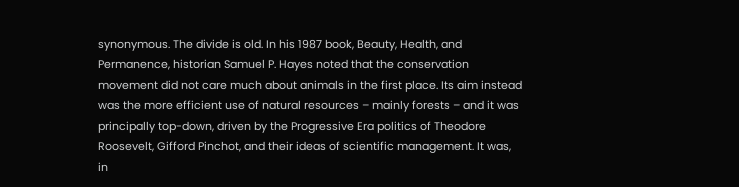synonymous. The divide is old. In his 1987 book, Beauty, Health, and Permanence, historian Samuel P. Hayes noted that the conservation movement did not care much about animals in the first place. Its aim instead was the more efficient use of natural resources – mainly forests – and it was principally top-down, driven by the Progressive Era politics of Theodore Roosevelt, Gifford Pinchot, and their ideas of scientific management. It was, in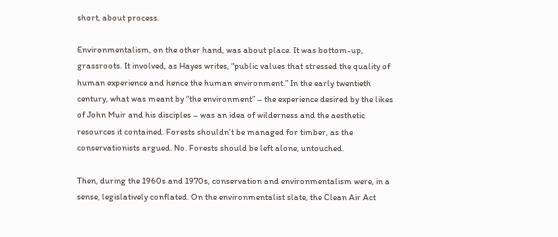short, about process.

Environmentalism, on the other hand, was about place. It was bottom-up, grassroots. It involved, as Hayes writes, “public values that stressed the quality of human experience and hence the human environment.” In the early twentieth century, what was meant by “the environment” – the experience desired by the likes of John Muir and his disciples – was an idea of wilderness and the aesthetic resources it contained. Forests shouldn’t be managed for timber, as the conservationists argued. No. Forests should be left alone, untouched.

Then, during the 1960s and 1970s, conservation and environmentalism were, in a sense, legislatively conflated. On the environmentalist slate, the Clean Air Act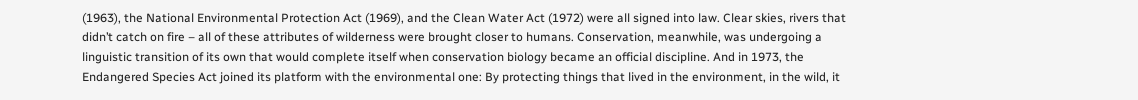(1963), the National Environmental Protection Act (1969), and the Clean Water Act (1972) were all signed into law. Clear skies, rivers that didn’t catch on fire – all of these attributes of wilderness were brought closer to humans. Conservation, meanwhile, was undergoing a linguistic transition of its own that would complete itself when conservation biology became an official discipline. And in 1973, the Endangered Species Act joined its platform with the environmental one: By protecting things that lived in the environment, in the wild, it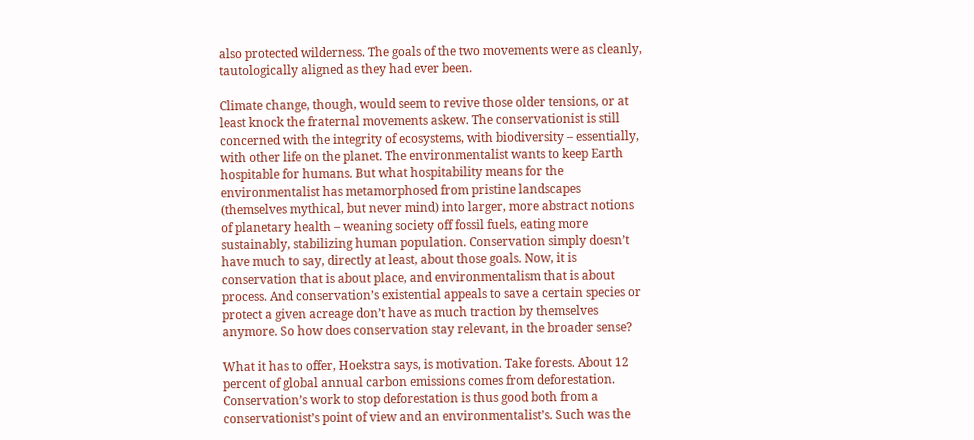also protected wilderness. The goals of the two movements were as cleanly, tautologically aligned as they had ever been.

Climate change, though, would seem to revive those older tensions, or at least knock the fraternal movements askew. The conservationist is still concerned with the integrity of ecosystems, with biodiversity – essentially, with other life on the planet. The environmentalist wants to keep Earth hospitable for humans. But what hospitability means for the environmentalist has metamorphosed from pristine landscapes (themselves mythical, but never mind) into larger, more abstract notions of planetary health – weaning society off fossil fuels, eating more sustainably, stabilizing human population. Conservation simply doesn’t have much to say, directly at least, about those goals. Now, it is conservation that is about place, and environmentalism that is about process. And conservation’s existential appeals to save a certain species or protect a given acreage don’t have as much traction by themselves anymore. So how does conservation stay relevant, in the broader sense?

What it has to offer, Hoekstra says, is motivation. Take forests. About 12 percent of global annual carbon emissions comes from deforestation. Conservation’s work to stop deforestation is thus good both from a conservationist’s point of view and an environmentalist’s. Such was the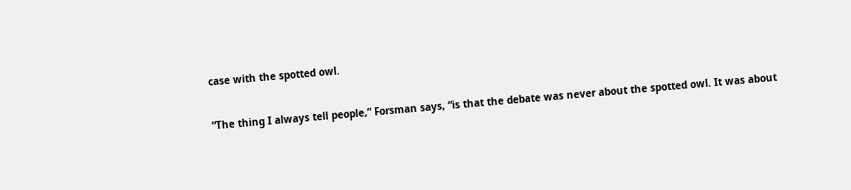case with the spotted owl.

“The thing I always tell people,” Forsman says, “is that the debate was never about the spotted owl. It was about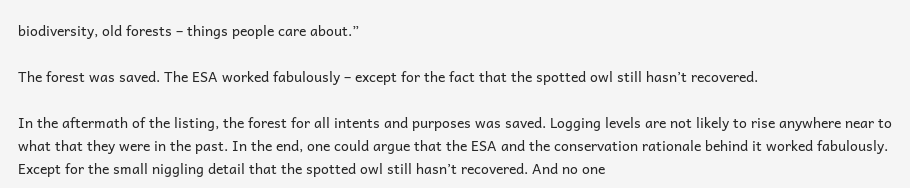biodiversity, old forests – things people care about.”

The forest was saved. The ESA worked fabulously – except for the fact that the spotted owl still hasn’t recovered.

In the aftermath of the listing, the forest for all intents and purposes was saved. Logging levels are not likely to rise anywhere near to what that they were in the past. In the end, one could argue that the ESA and the conservation rationale behind it worked fabulously. Except for the small niggling detail that the spotted owl still hasn’t recovered. And no one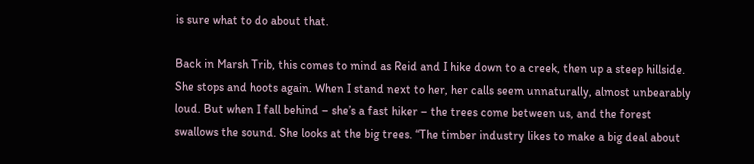is sure what to do about that.

Back in Marsh Trib, this comes to mind as Reid and I hike down to a creek, then up a steep hillside. She stops and hoots again. When I stand next to her, her calls seem unnaturally, almost unbearably loud. But when I fall behind – she’s a fast hiker – the trees come between us, and the forest swallows the sound. She looks at the big trees. “The timber industry likes to make a big deal about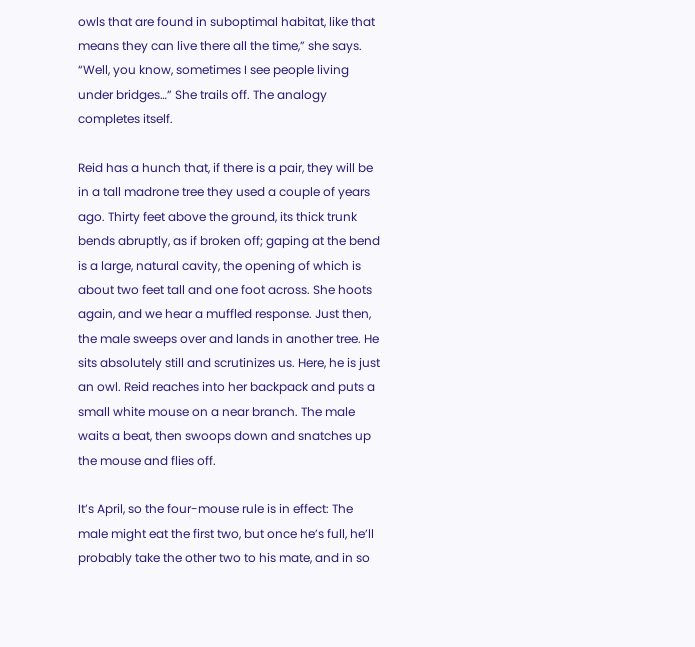owls that are found in suboptimal habitat, like that means they can live there all the time,” she says. “Well, you know, sometimes I see people living under bridges…” She trails off. The analogy completes itself.

Reid has a hunch that, if there is a pair, they will be in a tall madrone tree they used a couple of years ago. Thirty feet above the ground, its thick trunk bends abruptly, as if broken off; gaping at the bend is a large, natural cavity, the opening of which is about two feet tall and one foot across. She hoots again, and we hear a muffled response. Just then, the male sweeps over and lands in another tree. He sits absolutely still and scrutinizes us. Here, he is just an owl. Reid reaches into her backpack and puts a small white mouse on a near branch. The male waits a beat, then swoops down and snatches up the mouse and flies off.

It’s April, so the four-mouse rule is in effect: The male might eat the first two, but once he’s full, he’ll probably take the other two to his mate, and in so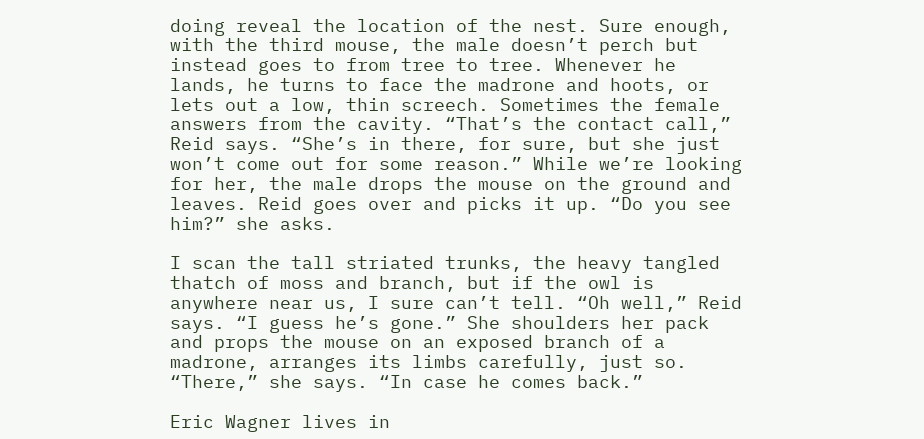doing reveal the location of the nest. Sure enough, with the third mouse, the male doesn’t perch but instead goes to from tree to tree. Whenever he lands, he turns to face the madrone and hoots, or lets out a low, thin screech. Sometimes the female answers from the cavity. “That’s the contact call,” Reid says. “She’s in there, for sure, but she just won’t come out for some reason.” While we’re looking for her, the male drops the mouse on the ground and leaves. Reid goes over and picks it up. “Do you see him?” she asks.

I scan the tall striated trunks, the heavy tangled thatch of moss and branch, but if the owl is anywhere near us, I sure can’t tell. “Oh well,” Reid says. “I guess he’s gone.” She shoulders her pack and props the mouse on an exposed branch of a madrone, arranges its limbs carefully, just so. “There,” she says. “In case he comes back.”

Eric Wagner lives in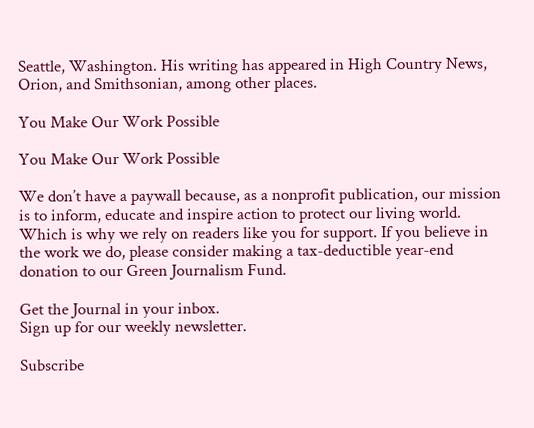Seattle, Washington. His writing has appeared in High Country News, Orion, and Smithsonian, among other places.

You Make Our Work Possible

You Make Our Work Possible

We don’t have a paywall because, as a nonprofit publication, our mission is to inform, educate and inspire action to protect our living world. Which is why we rely on readers like you for support. If you believe in the work we do, please consider making a tax-deductible year-end donation to our Green Journalism Fund.

Get the Journal in your inbox.
Sign up for our weekly newsletter.

Subscribe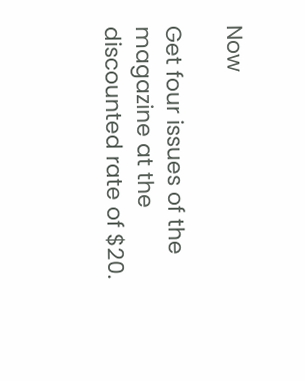Now

Get four issues of the magazine at the discounted rate of $20.